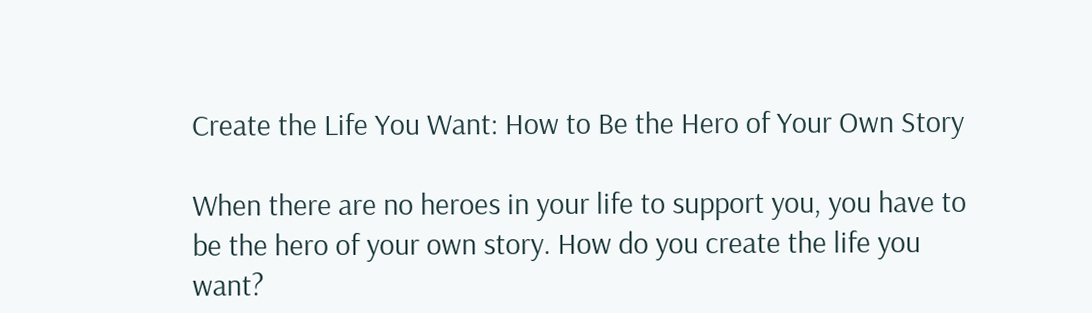Create the Life You Want: How to Be the Hero of Your Own Story

When there are no heroes in your life to support you, you have to be the hero of your own story. How do you create the life you want?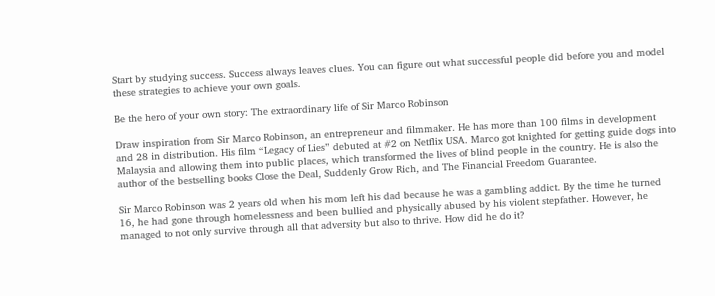Start by studying success. Success always leaves clues. You can figure out what successful people did before you and model these strategies to achieve your own goals.

Be the hero of your own story: The extraordinary life of Sir Marco Robinson

Draw inspiration from Sir Marco Robinson, an entrepreneur and filmmaker. He has more than 100 films in development and 28 in distribution. His film “Legacy of Lies” debuted at #2 on Netflix USA. Marco got knighted for getting guide dogs into Malaysia and allowing them into public places, which transformed the lives of blind people in the country. He is also the author of the bestselling books Close the Deal, Suddenly Grow Rich, and The Financial Freedom Guarantee.

Sir Marco Robinson was 2 years old when his mom left his dad because he was a gambling addict. By the time he turned 16, he had gone through homelessness and been bullied and physically abused by his violent stepfather. However, he managed to not only survive through all that adversity but also to thrive. How did he do it?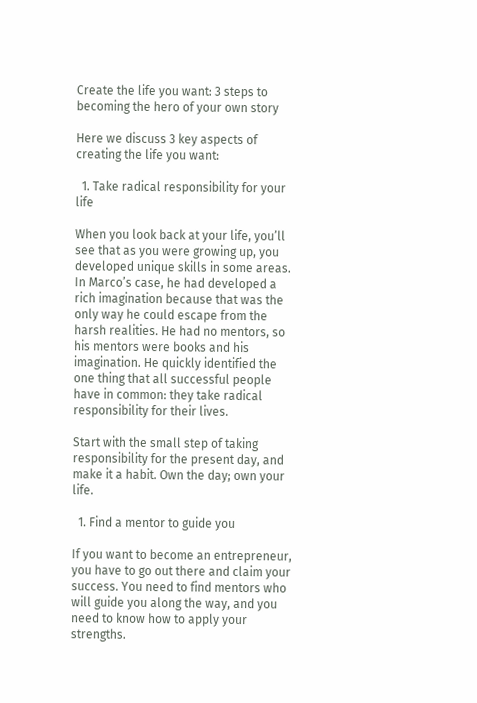Create the life you want: 3 steps to becoming the hero of your own story

Here we discuss 3 key aspects of creating the life you want:

  1. Take radical responsibility for your life

When you look back at your life, you’ll see that as you were growing up, you developed unique skills in some areas. In Marco’s case, he had developed a rich imagination because that was the only way he could escape from the harsh realities. He had no mentors, so his mentors were books and his imagination. He quickly identified the one thing that all successful people have in common: they take radical responsibility for their lives.

Start with the small step of taking responsibility for the present day, and make it a habit. Own the day; own your life.

  1. Find a mentor to guide you

If you want to become an entrepreneur, you have to go out there and claim your success. You need to find mentors who will guide you along the way, and you need to know how to apply your strengths.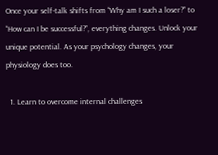Once your self-talk shifts from “Why am I such a loser?” to “How can I be successful?”, everything changes. Unlock your unique potential. As your psychology changes, your physiology does too.

  1. Learn to overcome internal challenges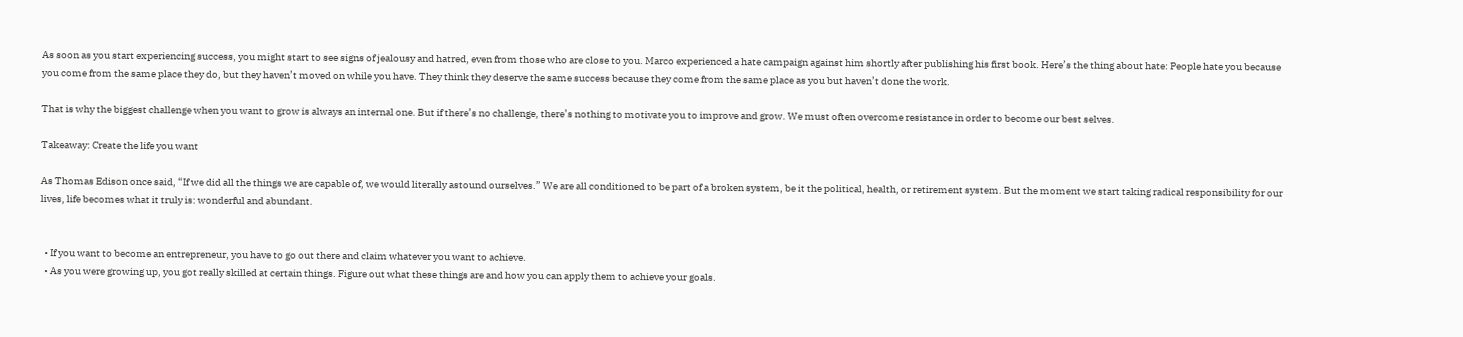As soon as you start experiencing success, you might start to see signs of jealousy and hatred, even from those who are close to you. Marco experienced a hate campaign against him shortly after publishing his first book. Here’s the thing about hate: People hate you because you come from the same place they do, but they haven’t moved on while you have. They think they deserve the same success because they come from the same place as you but haven’t done the work.

That is why the biggest challenge when you want to grow is always an internal one. But if there’s no challenge, there’s nothing to motivate you to improve and grow. We must often overcome resistance in order to become our best selves.

Takeaway: Create the life you want

As Thomas Edison once said, “If we did all the things we are capable of, we would literally astound ourselves.” We are all conditioned to be part of a broken system, be it the political, health, or retirement system. But the moment we start taking radical responsibility for our lives, life becomes what it truly is: wonderful and abundant.


  • If you want to become an entrepreneur, you have to go out there and claim whatever you want to achieve.
  • As you were growing up, you got really skilled at certain things. Figure out what these things are and how you can apply them to achieve your goals.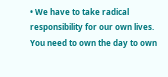• We have to take radical responsibility for our own lives. You need to own the day to own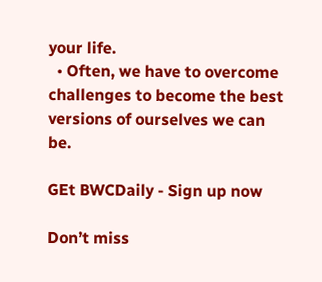your life.
  • Often, we have to overcome challenges to become the best versions of ourselves we can be.

GEt BWCDaily - Sign up now

Don’t miss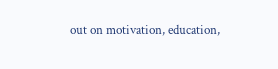out on motivation, education,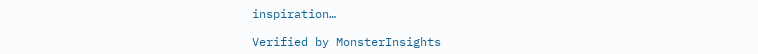inspiration…

Verified by MonsterInsights